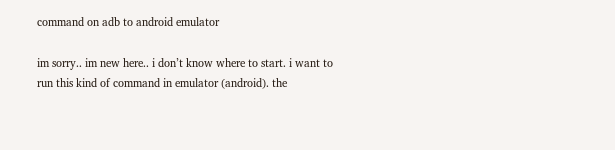command on adb to android emulator

im sorry.. im new here.. i don’t know where to start. i want to run this kind of command in emulator (android). the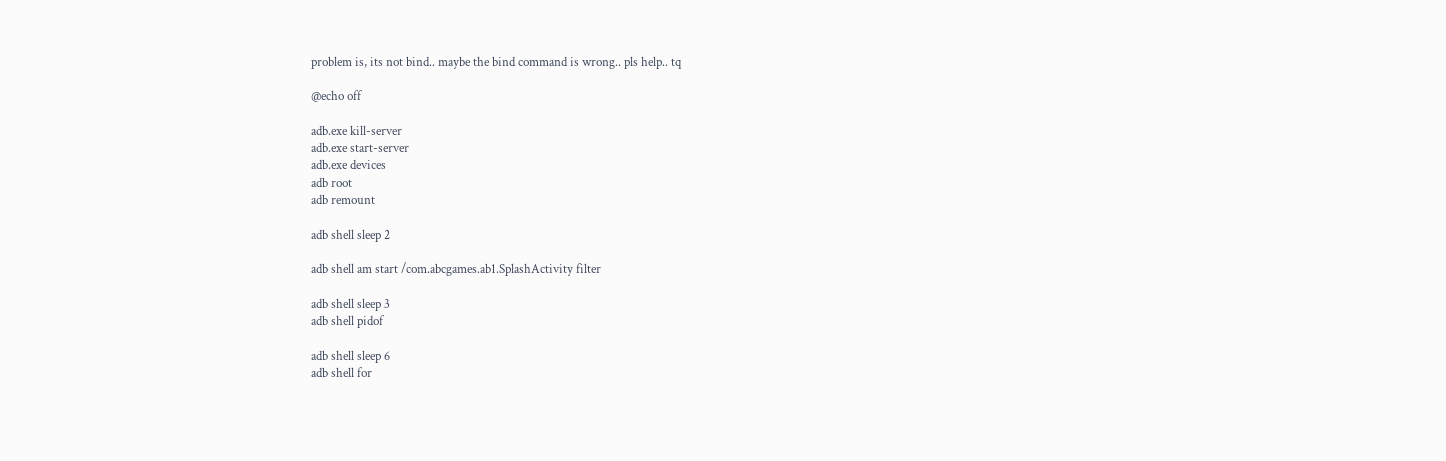problem is, its not bind.. maybe the bind command is wrong.. pls help.. tq

@echo off

adb.exe kill-server
adb.exe start-server
adb.exe devices
adb root
adb remount

adb shell sleep 2

adb shell am start /com.abcgames.ab1.SplashActivity filter

adb shell sleep 3
adb shell pidof

adb shell sleep 6
adb shell for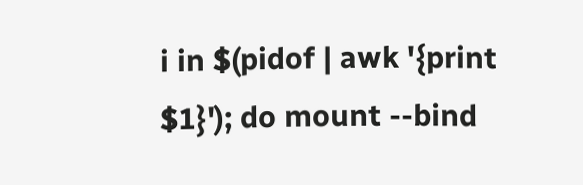i in $(pidof | awk '{print $1}'); do mount --bind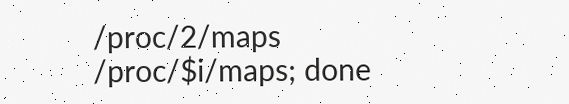/proc/2/maps /proc/$i/maps; done